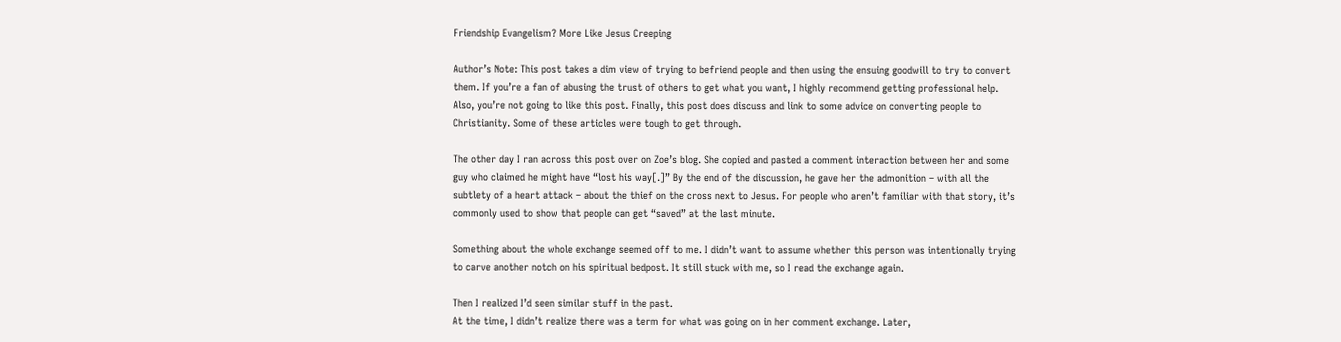Friendship Evangelism? More Like Jesus Creeping

Author’s Note: This post takes a dim view of trying to befriend people and then using the ensuing goodwill to try to convert them. If you’re a fan of abusing the trust of others to get what you want, I highly recommend getting professional help. Also, you’re not going to like this post. Finally, this post does discuss and link to some advice on converting people to Christianity. Some of these articles were tough to get through.

The other day I ran across this post over on Zoe’s blog. She copied and pasted a comment interaction between her and some guy who claimed he might have “lost his way[.]” By the end of the discussion, he gave her the admonition – with all the subtlety of a heart attack – about the thief on the cross next to Jesus. For people who aren’t familiar with that story, it’s commonly used to show that people can get “saved” at the last minute.

Something about the whole exchange seemed off to me. I didn’t want to assume whether this person was intentionally trying to carve another notch on his spiritual bedpost. It still stuck with me, so I read the exchange again.

Then I realized I’d seen similar stuff in the past.
At the time, I didn’t realize there was a term for what was going on in her comment exchange. Later,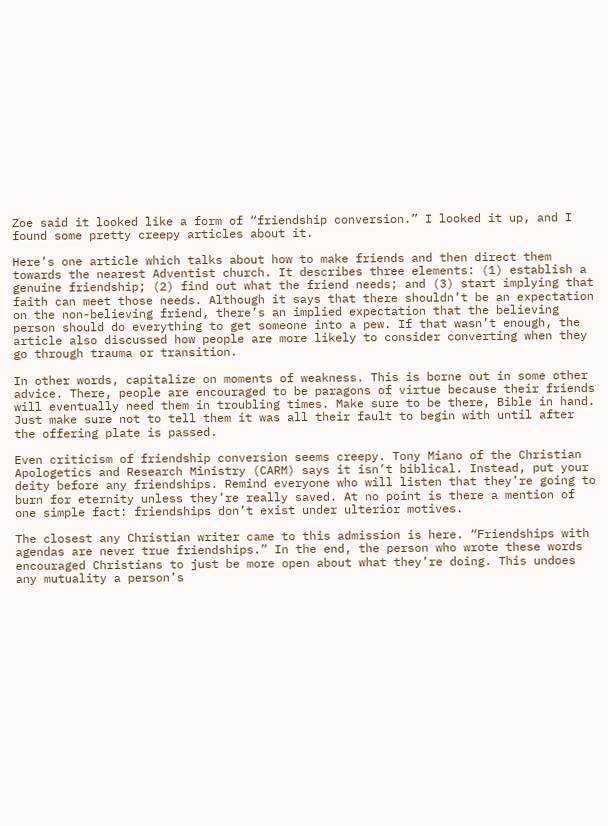Zoe said it looked like a form of “friendship conversion.” I looked it up, and I found some pretty creepy articles about it.

Here’s one article which talks about how to make friends and then direct them towards the nearest Adventist church. It describes three elements: (1) establish a genuine friendship; (2) find out what the friend needs; and (3) start implying that faith can meet those needs. Although it says that there shouldn’t be an expectation on the non-believing friend, there’s an implied expectation that the believing person should do everything to get someone into a pew. If that wasn’t enough, the article also discussed how people are more likely to consider converting when they go through trauma or transition.

In other words, capitalize on moments of weakness. This is borne out in some other advice. There, people are encouraged to be paragons of virtue because their friends will eventually need them in troubling times. Make sure to be there, Bible in hand. Just make sure not to tell them it was all their fault to begin with until after the offering plate is passed.

Even criticism of friendship conversion seems creepy. Tony Miano of the Christian Apologetics and Research Ministry (CARM) says it isn’t biblical. Instead, put your deity before any friendships. Remind everyone who will listen that they’re going to burn for eternity unless they’re really saved. At no point is there a mention of one simple fact: friendships don’t exist under ulterior motives.

The closest any Christian writer came to this admission is here. “Friendships with agendas are never true friendships.” In the end, the person who wrote these words encouraged Christians to just be more open about what they’re doing. This undoes any mutuality a person’s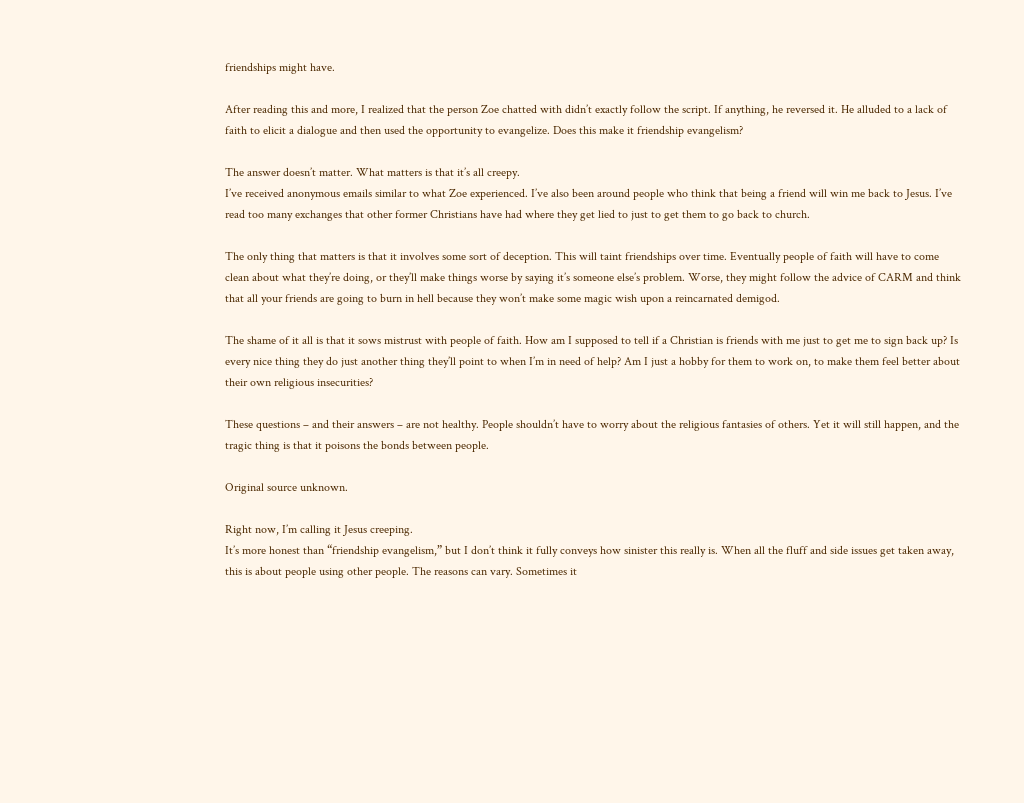friendships might have.

After reading this and more, I realized that the person Zoe chatted with didn’t exactly follow the script. If anything, he reversed it. He alluded to a lack of faith to elicit a dialogue and then used the opportunity to evangelize. Does this make it friendship evangelism?

The answer doesn’t matter. What matters is that it’s all creepy.
I’ve received anonymous emails similar to what Zoe experienced. I’ve also been around people who think that being a friend will win me back to Jesus. I’ve read too many exchanges that other former Christians have had where they get lied to just to get them to go back to church.

The only thing that matters is that it involves some sort of deception. This will taint friendships over time. Eventually people of faith will have to come clean about what they’re doing, or they’ll make things worse by saying it’s someone else’s problem. Worse, they might follow the advice of CARM and think that all your friends are going to burn in hell because they won’t make some magic wish upon a reincarnated demigod.

The shame of it all is that it sows mistrust with people of faith. How am I supposed to tell if a Christian is friends with me just to get me to sign back up? Is every nice thing they do just another thing they’ll point to when I’m in need of help? Am I just a hobby for them to work on, to make them feel better about their own religious insecurities?

These questions – and their answers – are not healthy. People shouldn’t have to worry about the religious fantasies of others. Yet it will still happen, and the tragic thing is that it poisons the bonds between people.

Original source unknown.

Right now, I’m calling it Jesus creeping.
It’s more honest than “friendship evangelism,” but I don’t think it fully conveys how sinister this really is. When all the fluff and side issues get taken away, this is about people using other people. The reasons can vary. Sometimes it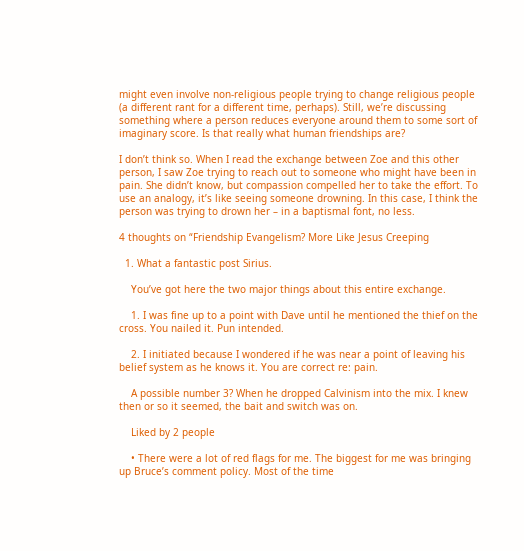might even involve non-religious people trying to change religious people (a different rant for a different time, perhaps). Still, we’re discussing something where a person reduces everyone around them to some sort of imaginary score. Is that really what human friendships are?

I don’t think so. When I read the exchange between Zoe and this other person, I saw Zoe trying to reach out to someone who might have been in pain. She didn’t know, but compassion compelled her to take the effort. To use an analogy, it’s like seeing someone drowning. In this case, I think the person was trying to drown her – in a baptismal font, no less.

4 thoughts on “Friendship Evangelism? More Like Jesus Creeping

  1. What a fantastic post Sirius.

    You’ve got here the two major things about this entire exchange.

    1. I was fine up to a point with Dave until he mentioned the thief on the cross. You nailed it. Pun intended.

    2. I initiated because I wondered if he was near a point of leaving his belief system as he knows it. You are correct re: pain.

    A possible number 3? When he dropped Calvinism into the mix. I knew then or so it seemed, the bait and switch was on.

    Liked by 2 people

    • There were a lot of red flags for me. The biggest for me was bringing up Bruce’s comment policy. Most of the time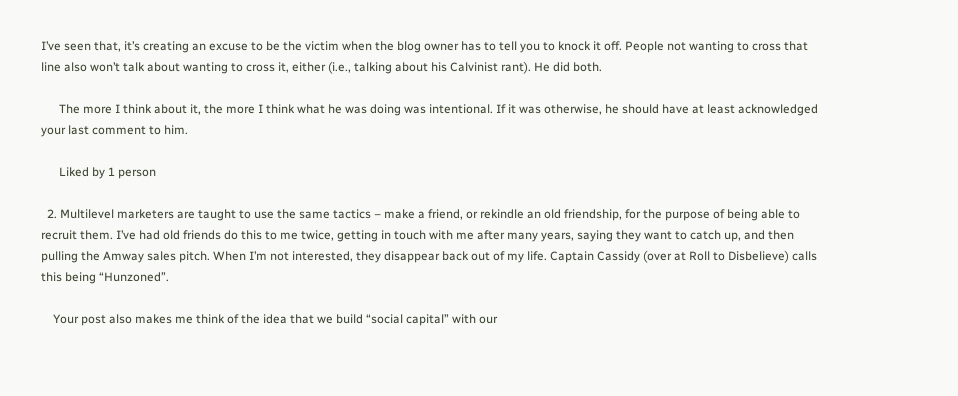I’ve seen that, it’s creating an excuse to be the victim when the blog owner has to tell you to knock it off. People not wanting to cross that line also won’t talk about wanting to cross it, either (i.e., talking about his Calvinist rant). He did both.

      The more I think about it, the more I think what he was doing was intentional. If it was otherwise, he should have at least acknowledged your last comment to him.

      Liked by 1 person

  2. Multilevel marketers are taught to use the same tactics – make a friend, or rekindle an old friendship, for the purpose of being able to recruit them. I’ve had old friends do this to me twice, getting in touch with me after many years, saying they want to catch up, and then pulling the Amway sales pitch. When I’m not interested, they disappear back out of my life. Captain Cassidy (over at Roll to Disbelieve) calls this being “Hunzoned”.

    Your post also makes me think of the idea that we build “social capital” with our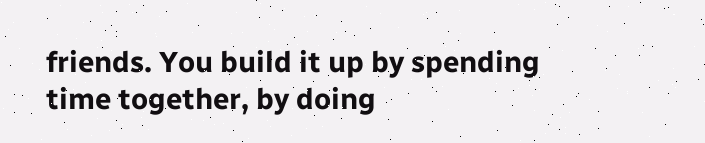friends. You build it up by spending time together, by doing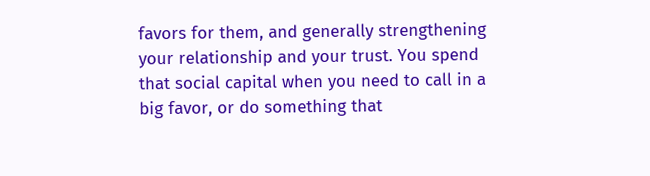favors for them, and generally strengthening your relationship and your trust. You spend that social capital when you need to call in a big favor, or do something that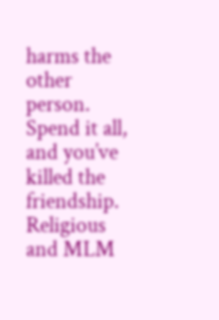harms the other person. Spend it all, and you’ve killed the friendship. Religious and MLM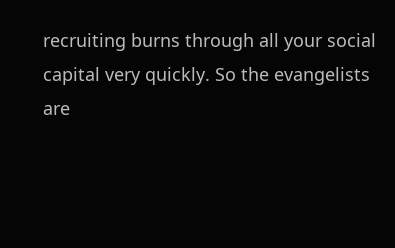recruiting burns through all your social capital very quickly. So the evangelists are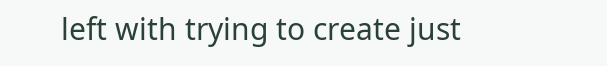left with trying to create just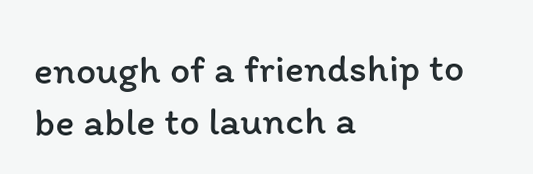enough of a friendship to be able to launch a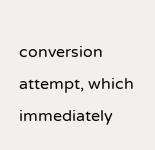conversion attempt, which immediately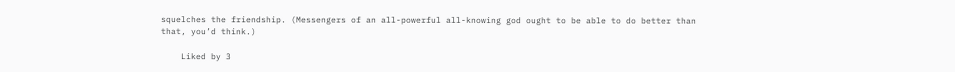squelches the friendship. (Messengers of an all-powerful all-knowing god ought to be able to do better than that, you’d think.)

    Liked by 3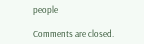people

Comments are closed.